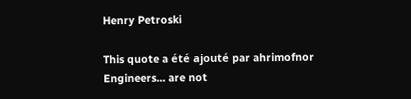Henry Petroski

This quote a été ajouté par ahrimofnor
Engineers... are not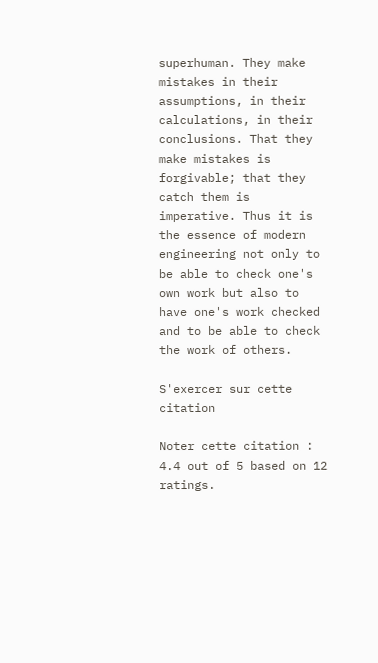superhuman. They make mistakes in their assumptions, in their calculations, in their conclusions. That they make mistakes is forgivable; that they catch them is imperative. Thus it is the essence of modern engineering not only to be able to check one's own work but also to have one's work checked and to be able to check the work of others.

S'exercer sur cette citation

Noter cette citation :
4.4 out of 5 based on 12 ratings.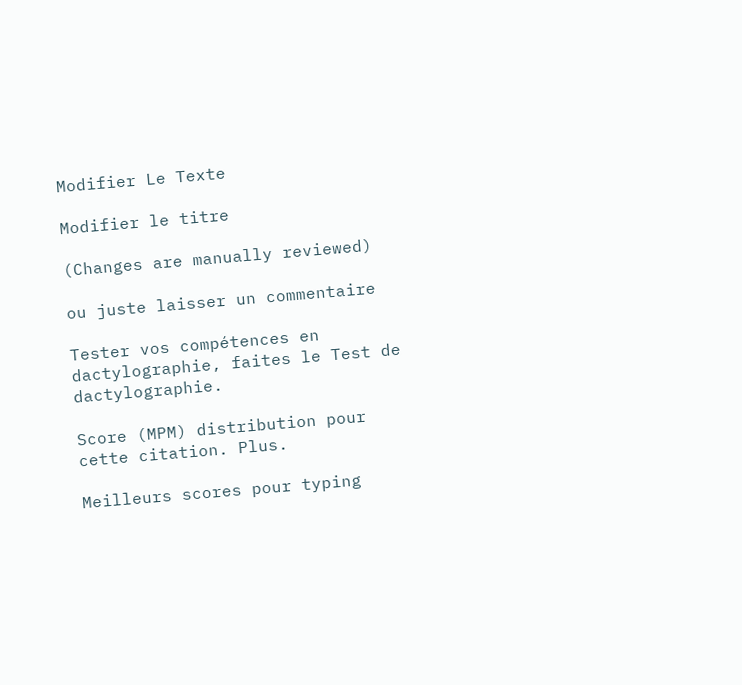Modifier Le Texte

Modifier le titre

(Changes are manually reviewed)

ou juste laisser un commentaire

Tester vos compétences en dactylographie, faites le Test de dactylographie.

Score (MPM) distribution pour cette citation. Plus.

Meilleurs scores pour typing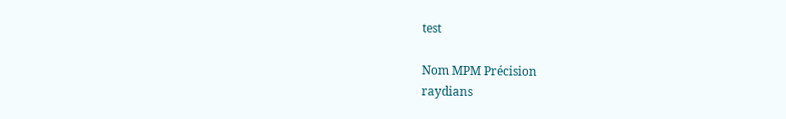test

Nom MPM Précision
raydians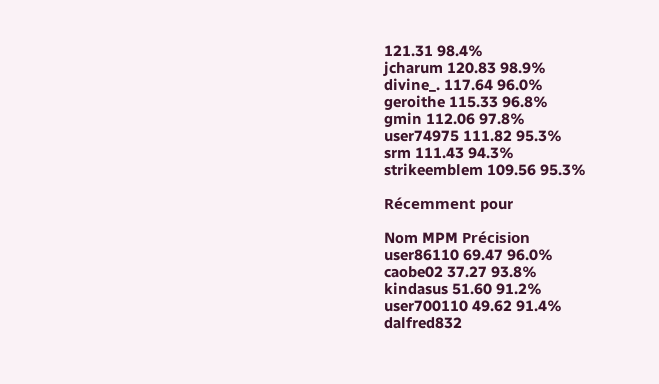121.31 98.4%
jcharum 120.83 98.9%
divine_. 117.64 96.0%
geroithe 115.33 96.8%
gmin 112.06 97.8%
user74975 111.82 95.3%
srm 111.43 94.3%
strikeemblem 109.56 95.3%

Récemment pour

Nom MPM Précision
user86110 69.47 96.0%
caobe02 37.27 93.8%
kindasus 51.60 91.2%
user700110 49.62 91.4%
dalfred832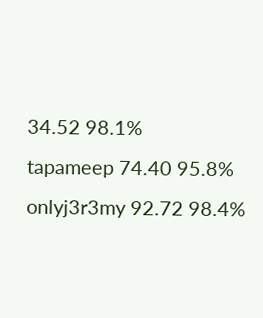34.52 98.1%
tapameep 74.40 95.8%
onlyj3r3my 92.72 98.4%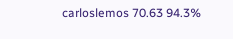carloslemos 70.63 94.3%